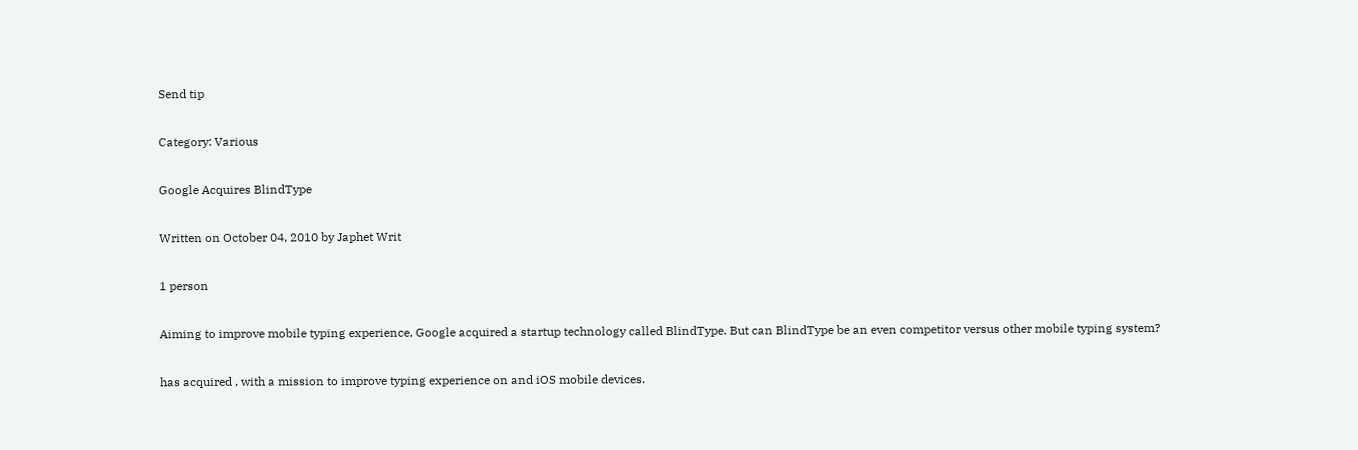Send tip

Category: Various

Google Acquires BlindType

Written on October 04, 2010 by Japhet Writ

1 person

Aiming to improve mobile typing experience, Google acquired a startup technology called BlindType. But can BlindType be an even competitor versus other mobile typing system?

has acquired , with a mission to improve typing experience on and iOS mobile devices.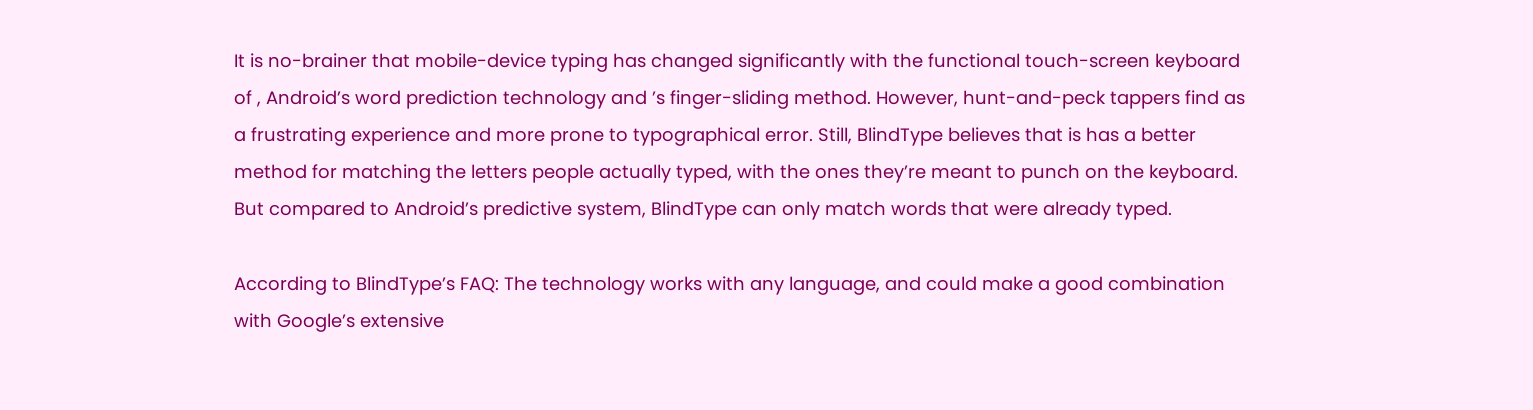It is no-brainer that mobile-device typing has changed significantly with the functional touch-screen keyboard of , Android’s word prediction technology and ’s finger-sliding method. However, hunt-and-peck tappers find as a frustrating experience and more prone to typographical error. Still, BlindType believes that is has a better method for matching the letters people actually typed, with the ones they’re meant to punch on the keyboard. But compared to Android’s predictive system, BlindType can only match words that were already typed.

According to BlindType’s FAQ: The technology works with any language, and could make a good combination with Google’s extensive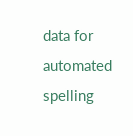data for automated spelling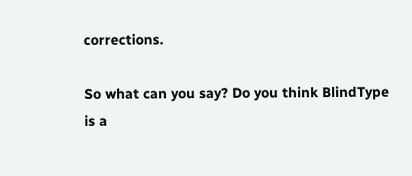corrections.

So what can you say? Do you think BlindType is a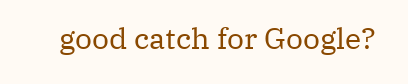good catch for Google?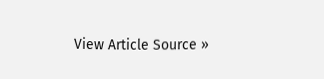View Article Source »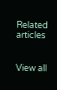Related articles


View all